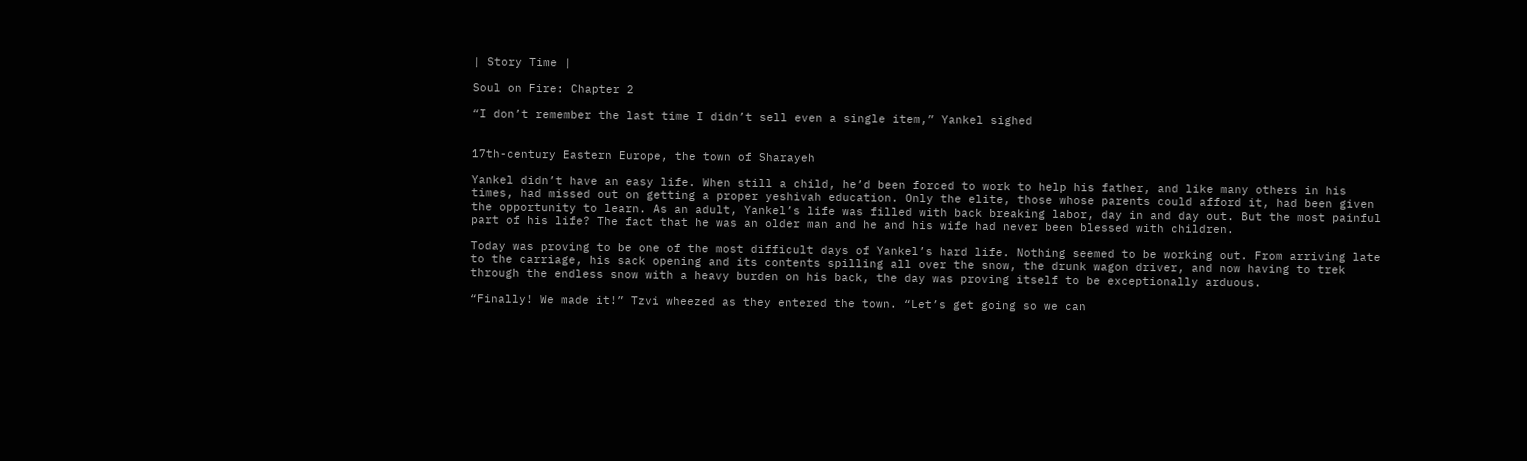| Story Time |

Soul on Fire: Chapter 2

“I don’t remember the last time I didn’t sell even a single item,” Yankel sighed


17th-century Eastern Europe, the town of Sharayeh

Yankel didn’t have an easy life. When still a child, he’d been forced to work to help his father, and like many others in his times, had missed out on getting a proper yeshivah education. Only the elite, those whose parents could afford it, had been given the opportunity to learn. As an adult, Yankel’s life was filled with back breaking labor, day in and day out. But the most painful part of his life? The fact that he was an older man and he and his wife had never been blessed with children.

Today was proving to be one of the most difficult days of Yankel’s hard life. Nothing seemed to be working out. From arriving late to the carriage, his sack opening and its contents spilling all over the snow, the drunk wagon driver, and now having to trek through the endless snow with a heavy burden on his back, the day was proving itself to be exceptionally arduous.

“Finally! We made it!” Tzvi wheezed as they entered the town. “Let’s get going so we can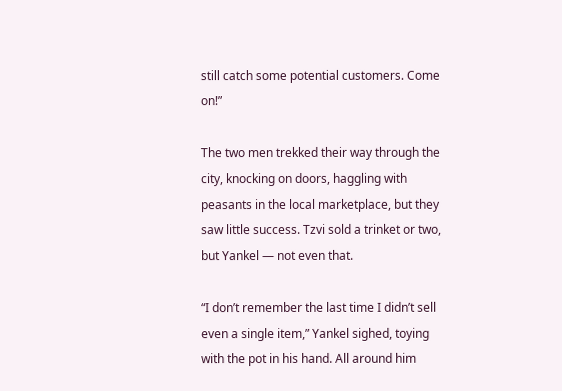still catch some potential customers. Come on!”

The two men trekked their way through the city, knocking on doors, haggling with peasants in the local marketplace, but they saw little success. Tzvi sold a trinket or two, but Yankel — not even that.

“I don’t remember the last time I didn’t sell even a single item,” Yankel sighed, toying with the pot in his hand. All around him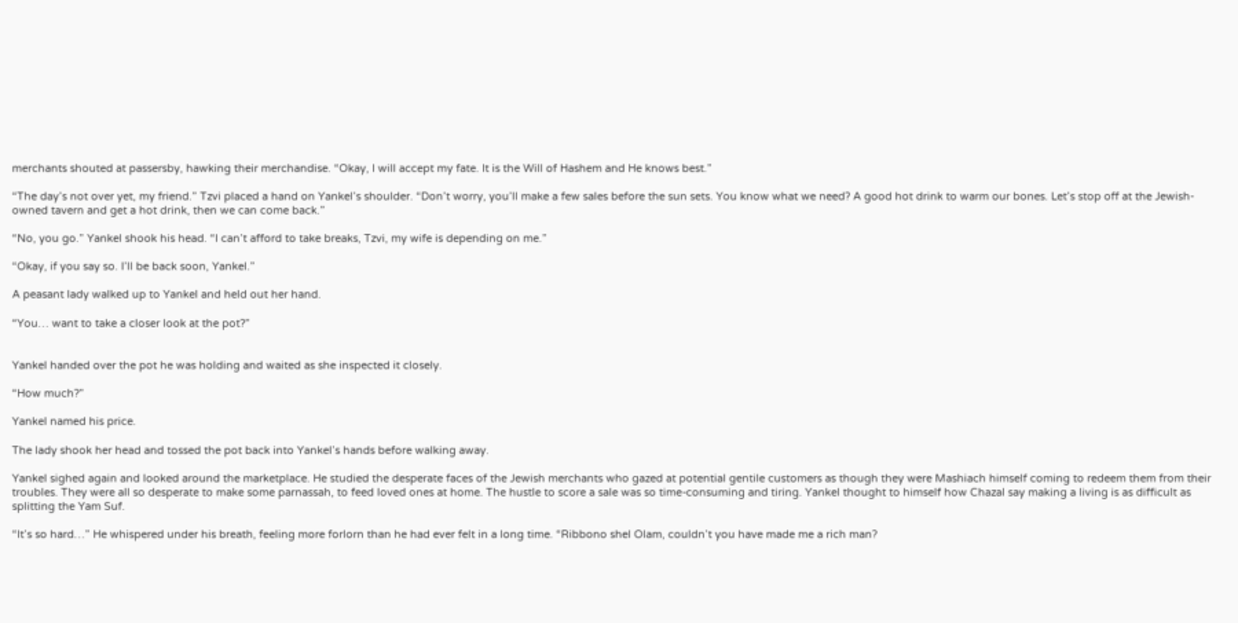merchants shouted at passersby, hawking their merchandise. “Okay, I will accept my fate. It is the Will of Hashem and He knows best.”

“The day’s not over yet, my friend.” Tzvi placed a hand on Yankel’s shoulder. “Don’t worry, you’ll make a few sales before the sun sets. You know what we need? A good hot drink to warm our bones. Let’s stop off at the Jewish-owned tavern and get a hot drink, then we can come back.”

“No, you go.” Yankel shook his head. “I can’t afford to take breaks, Tzvi, my wife is depending on me.”

“Okay, if you say so. I’ll be back soon, Yankel.”

A peasant lady walked up to Yankel and held out her hand.

“You… want to take a closer look at the pot?”


Yankel handed over the pot he was holding and waited as she inspected it closely.

“How much?”

Yankel named his price.

The lady shook her head and tossed the pot back into Yankel’s hands before walking away.

Yankel sighed again and looked around the marketplace. He studied the desperate faces of the Jewish merchants who gazed at potential gentile customers as though they were Mashiach himself coming to redeem them from their troubles. They were all so desperate to make some parnassah, to feed loved ones at home. The hustle to score a sale was so time-consuming and tiring. Yankel thought to himself how Chazal say making a living is as difficult as splitting the Yam Suf.

“It’s so hard…” He whispered under his breath, feeling more forlorn than he had ever felt in a long time. “Ribbono shel Olam, couldn’t you have made me a rich man?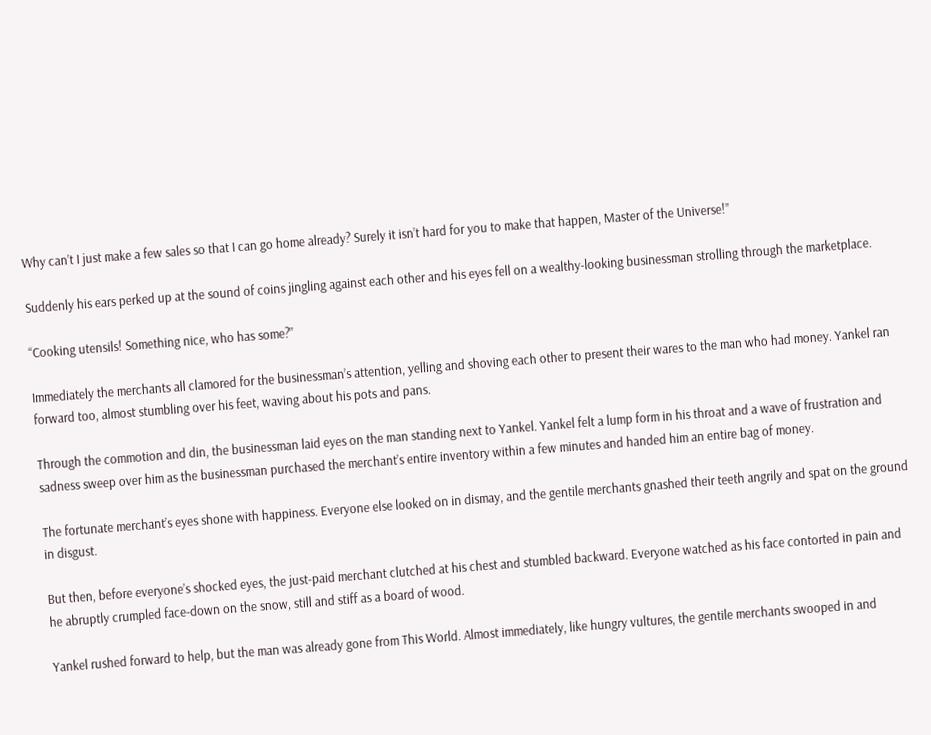Why can’t I just make a few sales so that I can go home already? Surely it isn’t hard for you to make that happen, Master of the Universe!”

Suddenly his ears perked up at the sound of coins jingling against each other and his eyes fell on a wealthy-looking businessman strolling through the marketplace.

“Cooking utensils! Something nice, who has some?”

Immediately the merchants all clamored for the businessman’s attention, yelling and shoving each other to present their wares to the man who had money. Yankel ran forward too, almost stumbling over his feet, waving about his pots and pans.

Through the commotion and din, the businessman laid eyes on the man standing next to Yankel. Yankel felt a lump form in his throat and a wave of frustration and sadness sweep over him as the businessman purchased the merchant’s entire inventory within a few minutes and handed him an entire bag of money.

The fortunate merchant’s eyes shone with happiness. Everyone else looked on in dismay, and the gentile merchants gnashed their teeth angrily and spat on the ground in disgust.

But then, before everyone’s shocked eyes, the just-paid merchant clutched at his chest and stumbled backward. Everyone watched as his face contorted in pain and he abruptly crumpled face-down on the snow, still and stiff as a board of wood.

Yankel rushed forward to help, but the man was already gone from This World. Almost immediately, like hungry vultures, the gentile merchants swooped in and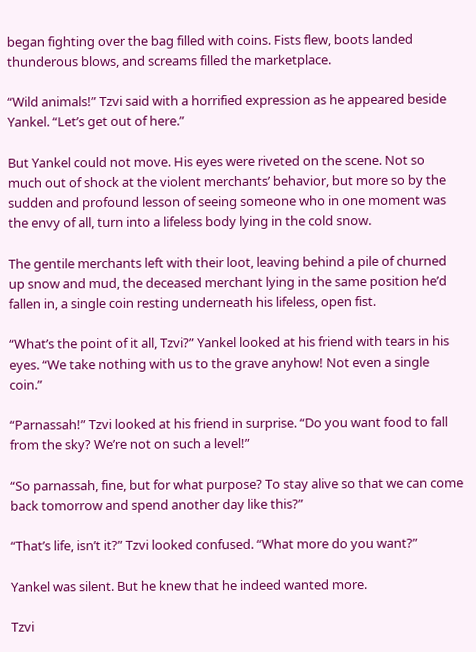began fighting over the bag filled with coins. Fists flew, boots landed thunderous blows, and screams filled the marketplace.

“Wild animals!” Tzvi said with a horrified expression as he appeared beside Yankel. “Let’s get out of here.”

But Yankel could not move. His eyes were riveted on the scene. Not so much out of shock at the violent merchants’ behavior, but more so by the sudden and profound lesson of seeing someone who in one moment was the envy of all, turn into a lifeless body lying in the cold snow.

The gentile merchants left with their loot, leaving behind a pile of churned up snow and mud, the deceased merchant lying in the same position he’d fallen in, a single coin resting underneath his lifeless, open fist.

“What’s the point of it all, Tzvi?” Yankel looked at his friend with tears in his eyes. “We take nothing with us to the grave anyhow! Not even a single coin.”

“Parnassah!” Tzvi looked at his friend in surprise. “Do you want food to fall from the sky? We’re not on such a level!”

“So parnassah, fine, but for what purpose? To stay alive so that we can come back tomorrow and spend another day like this?”

“That’s life, isn’t it?” Tzvi looked confused. “What more do you want?”

Yankel was silent. But he knew that he indeed wanted more.

Tzvi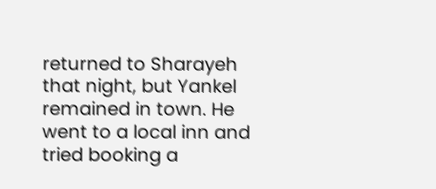returned to Sharayeh that night, but Yankel remained in town. He went to a local inn and tried booking a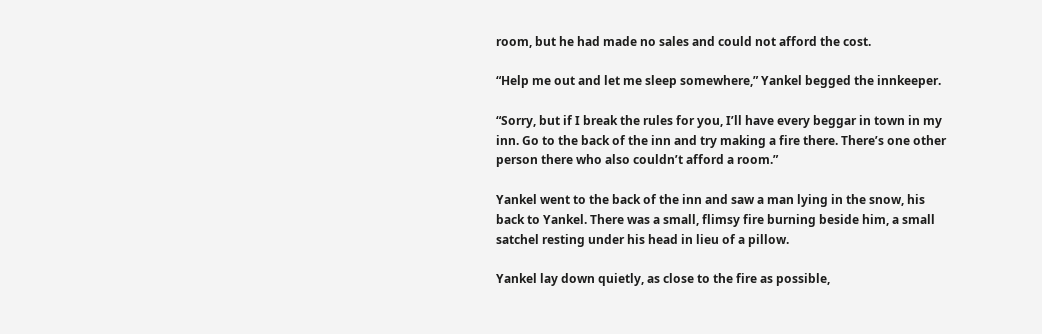room, but he had made no sales and could not afford the cost.

“Help me out and let me sleep somewhere,” Yankel begged the innkeeper.

“Sorry, but if I break the rules for you, I’ll have every beggar in town in my inn. Go to the back of the inn and try making a fire there. There’s one other person there who also couldn’t afford a room.”

Yankel went to the back of the inn and saw a man lying in the snow, his back to Yankel. There was a small, flimsy fire burning beside him, a small satchel resting under his head in lieu of a pillow.

Yankel lay down quietly, as close to the fire as possible,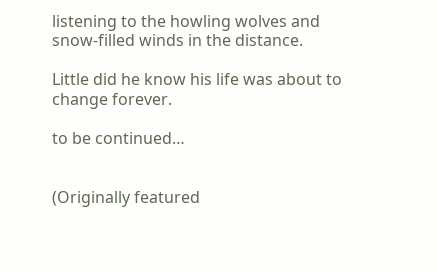listening to the howling wolves and snow-filled winds in the distance.

Little did he know his life was about to change forever.

to be continued…


(Originally featured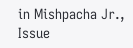in Mishpacha Jr., Issue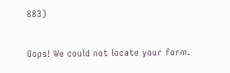883)

Oops! We could not locate your form.